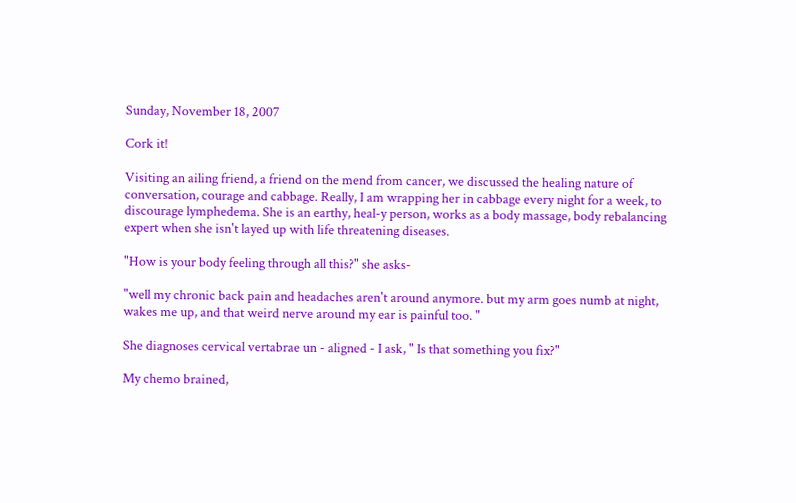Sunday, November 18, 2007

Cork it!

Visiting an ailing friend, a friend on the mend from cancer, we discussed the healing nature of conversation, courage and cabbage. Really, I am wrapping her in cabbage every night for a week, to discourage lymphedema. She is an earthy, heal-y person, works as a body massage, body rebalancing expert when she isn't layed up with life threatening diseases.

"How is your body feeling through all this?" she asks-

"well my chronic back pain and headaches aren't around anymore. but my arm goes numb at night, wakes me up, and that weird nerve around my ear is painful too. "

She diagnoses cervical vertabrae un - aligned - I ask, " Is that something you fix?"

My chemo brained,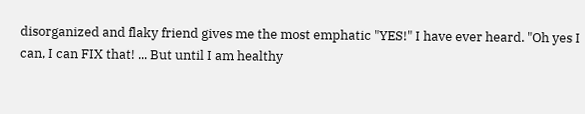disorganized and flaky friend gives me the most emphatic "YES!" I have ever heard. "Oh yes I can, I can FIX that! ... But until I am healthy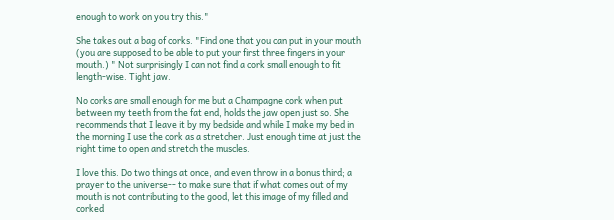enough to work on you try this."

She takes out a bag of corks. "Find one that you can put in your mouth (you are supposed to be able to put your first three fingers in your mouth.) " Not surprisingly I can not find a cork small enough to fit length-wise. Tight jaw.

No corks are small enough for me but a Champagne cork when put between my teeth from the fat end, holds the jaw open just so. She recommends that I leave it by my bedside and while I make my bed in the morning I use the cork as a stretcher. Just enough time at just the right time to open and stretch the muscles.

I love this. Do two things at once, and even throw in a bonus third; a prayer to the universe-- to make sure that if what comes out of my mouth is not contributing to the good, let this image of my filled and corked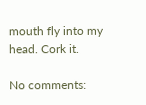mouth fly into my head. Cork it.

No comments: